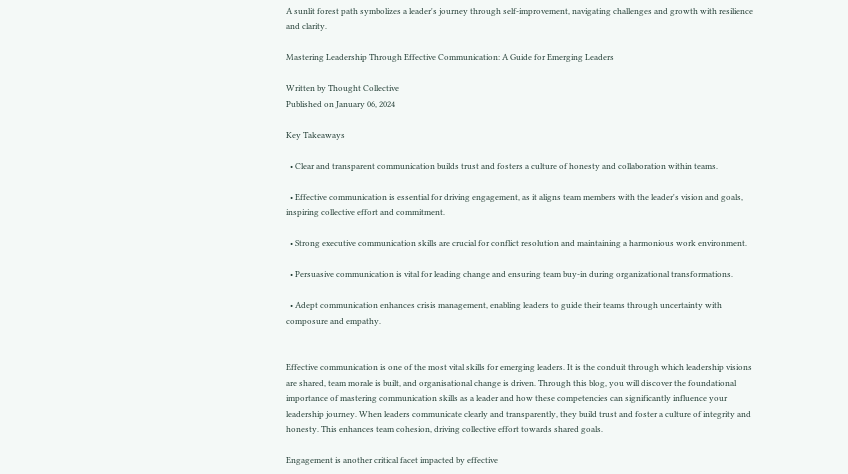A sunlit forest path symbolizes a leader's journey through self-improvement, navigating challenges and growth with resilience and clarity.

Mastering Leadership Through Effective Communication: A Guide for Emerging Leaders

Written by Thought Collective
Published on January 06, 2024

Key Takeaways

  • Clear and transparent communication builds trust and fosters a culture of honesty and collaboration within teams.

  • Effective communication is essential for driving engagement, as it aligns team members with the leader's vision and goals, inspiring collective effort and commitment.

  • Strong executive communication skills are crucial for conflict resolution and maintaining a harmonious work environment.

  • Persuasive communication is vital for leading change and ensuring team buy-in during organizational transformations.

  • Adept communication enhances crisis management, enabling leaders to guide their teams through uncertainty with composure and empathy.


Effective communication is one of the most vital skills for emerging leaders. It is the conduit through which leadership visions are shared, team morale is built, and organisational change is driven. Through this blog, you will discover the foundational importance of mastering communication skills as a leader and how these competencies can significantly influence your leadership journey. When leaders communicate clearly and transparently, they build trust and foster a culture of integrity and honesty. This enhances team cohesion, driving collective effort towards shared goals.

Engagement is another critical facet impacted by effective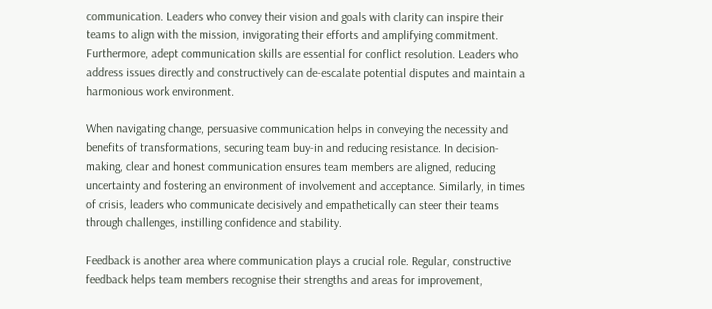communication. Leaders who convey their vision and goals with clarity can inspire their teams to align with the mission, invigorating their efforts and amplifying commitment. Furthermore, adept communication skills are essential for conflict resolution. Leaders who address issues directly and constructively can de-escalate potential disputes and maintain a harmonious work environment.

When navigating change, persuasive communication helps in conveying the necessity and benefits of transformations, securing team buy-in and reducing resistance. In decision-making, clear and honest communication ensures team members are aligned, reducing uncertainty and fostering an environment of involvement and acceptance. Similarly, in times of crisis, leaders who communicate decisively and empathetically can steer their teams through challenges, instilling confidence and stability.

Feedback is another area where communication plays a crucial role. Regular, constructive feedback helps team members recognise their strengths and areas for improvement,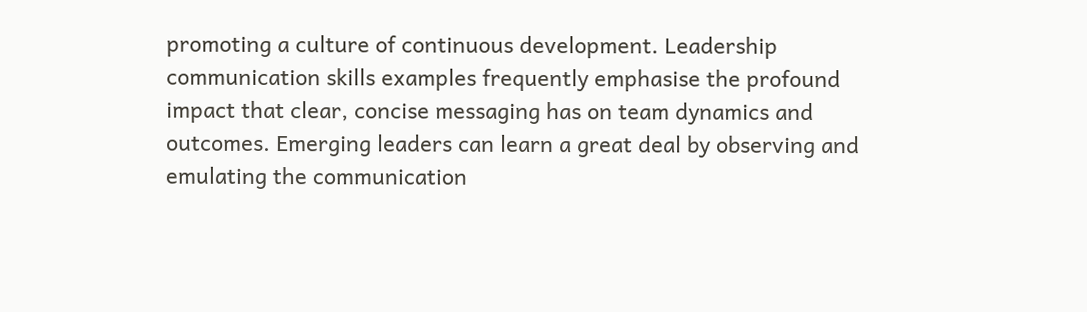promoting a culture of continuous development. Leadership communication skills examples frequently emphasise the profound impact that clear, concise messaging has on team dynamics and outcomes. Emerging leaders can learn a great deal by observing and emulating the communication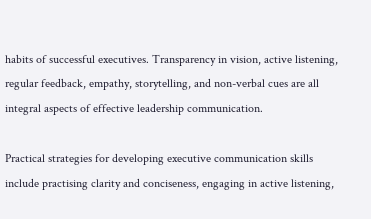habits of successful executives. Transparency in vision, active listening, regular feedback, empathy, storytelling, and non-verbal cues are all integral aspects of effective leadership communication.

Practical strategies for developing executive communication skills include practising clarity and conciseness, engaging in active listening,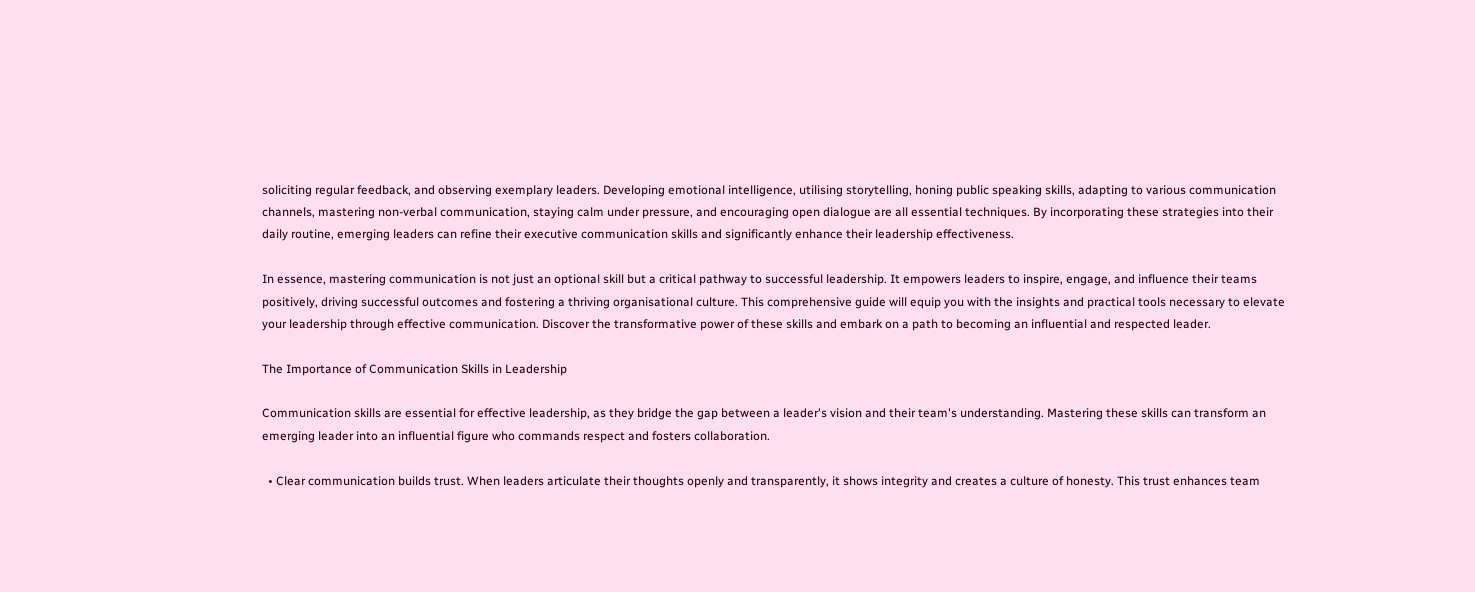soliciting regular feedback, and observing exemplary leaders. Developing emotional intelligence, utilising storytelling, honing public speaking skills, adapting to various communication channels, mastering non-verbal communication, staying calm under pressure, and encouraging open dialogue are all essential techniques. By incorporating these strategies into their daily routine, emerging leaders can refine their executive communication skills and significantly enhance their leadership effectiveness.

In essence, mastering communication is not just an optional skill but a critical pathway to successful leadership. It empowers leaders to inspire, engage, and influence their teams positively, driving successful outcomes and fostering a thriving organisational culture. This comprehensive guide will equip you with the insights and practical tools necessary to elevate your leadership through effective communication. Discover the transformative power of these skills and embark on a path to becoming an influential and respected leader.

The Importance of Communication Skills in Leadership

Communication skills are essential for effective leadership, as they bridge the gap between a leader's vision and their team's understanding. Mastering these skills can transform an emerging leader into an influential figure who commands respect and fosters collaboration.

  • Clear communication builds trust. When leaders articulate their thoughts openly and transparently, it shows integrity and creates a culture of honesty. This trust enhances team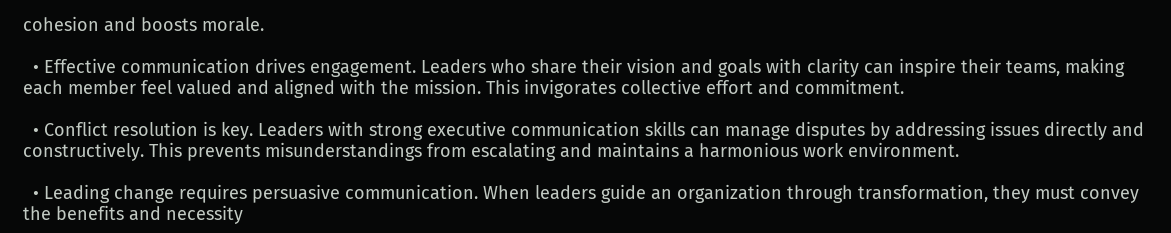cohesion and boosts morale.

  • Effective communication drives engagement. Leaders who share their vision and goals with clarity can inspire their teams, making each member feel valued and aligned with the mission. This invigorates collective effort and commitment.

  • Conflict resolution is key. Leaders with strong executive communication skills can manage disputes by addressing issues directly and constructively. This prevents misunderstandings from escalating and maintains a harmonious work environment.

  • Leading change requires persuasive communication. When leaders guide an organization through transformation, they must convey the benefits and necessity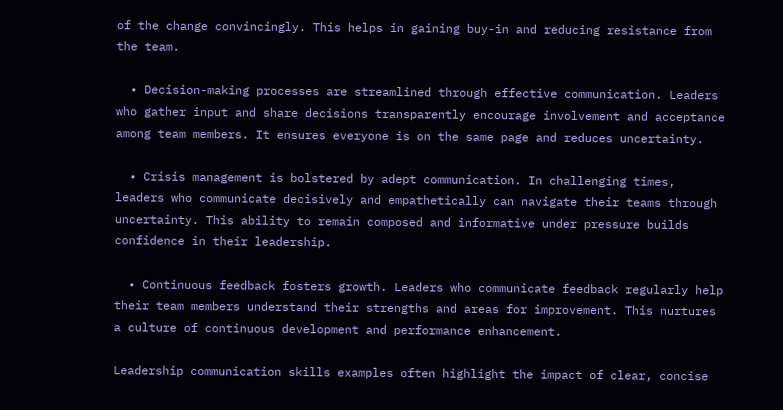of the change convincingly. This helps in gaining buy-in and reducing resistance from the team.

  • Decision-making processes are streamlined through effective communication. Leaders who gather input and share decisions transparently encourage involvement and acceptance among team members. It ensures everyone is on the same page and reduces uncertainty.

  • Crisis management is bolstered by adept communication. In challenging times, leaders who communicate decisively and empathetically can navigate their teams through uncertainty. This ability to remain composed and informative under pressure builds confidence in their leadership.

  • Continuous feedback fosters growth. Leaders who communicate feedback regularly help their team members understand their strengths and areas for improvement. This nurtures a culture of continuous development and performance enhancement.

Leadership communication skills examples often highlight the impact of clear, concise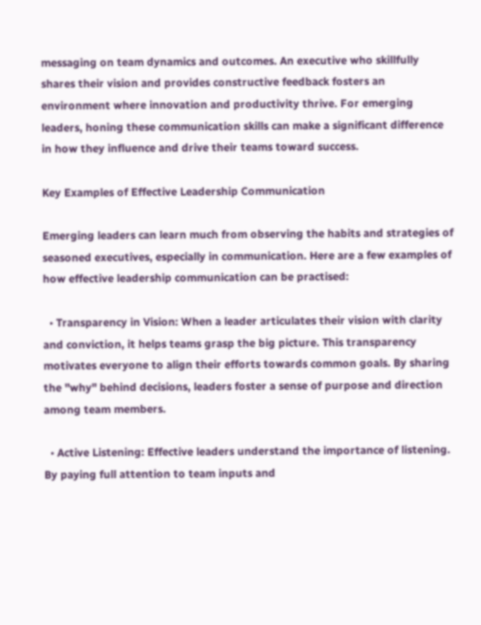messaging on team dynamics and outcomes. An executive who skillfully shares their vision and provides constructive feedback fosters an environment where innovation and productivity thrive. For emerging leaders, honing these communication skills can make a significant difference in how they influence and drive their teams toward success.

Key Examples of Effective Leadership Communication

Emerging leaders can learn much from observing the habits and strategies of seasoned executives, especially in communication. Here are a few examples of how effective leadership communication can be practised:

  • Transparency in Vision: When a leader articulates their vision with clarity and conviction, it helps teams grasp the big picture. This transparency motivates everyone to align their efforts towards common goals. By sharing the "why" behind decisions, leaders foster a sense of purpose and direction among team members.

  • Active Listening: Effective leaders understand the importance of listening. By paying full attention to team inputs and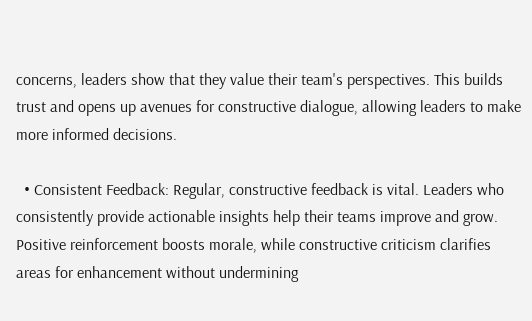concerns, leaders show that they value their team's perspectives. This builds trust and opens up avenues for constructive dialogue, allowing leaders to make more informed decisions.

  • Consistent Feedback: Regular, constructive feedback is vital. Leaders who consistently provide actionable insights help their teams improve and grow. Positive reinforcement boosts morale, while constructive criticism clarifies areas for enhancement without undermining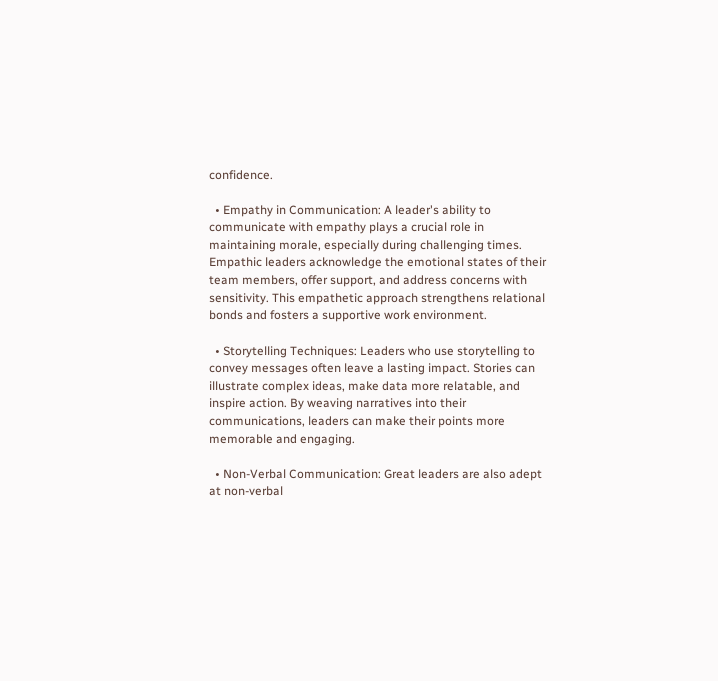confidence.

  • Empathy in Communication: A leader's ability to communicate with empathy plays a crucial role in maintaining morale, especially during challenging times. Empathic leaders acknowledge the emotional states of their team members, offer support, and address concerns with sensitivity. This empathetic approach strengthens relational bonds and fosters a supportive work environment.

  • Storytelling Techniques: Leaders who use storytelling to convey messages often leave a lasting impact. Stories can illustrate complex ideas, make data more relatable, and inspire action. By weaving narratives into their communications, leaders can make their points more memorable and engaging.

  • Non-Verbal Communication: Great leaders are also adept at non-verbal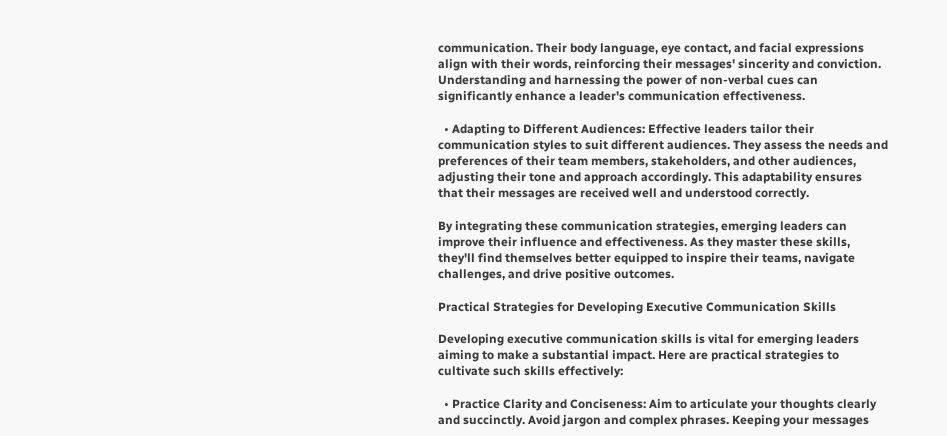communication. Their body language, eye contact, and facial expressions align with their words, reinforcing their messages' sincerity and conviction. Understanding and harnessing the power of non-verbal cues can significantly enhance a leader's communication effectiveness.

  • Adapting to Different Audiences: Effective leaders tailor their communication styles to suit different audiences. They assess the needs and preferences of their team members, stakeholders, and other audiences, adjusting their tone and approach accordingly. This adaptability ensures that their messages are received well and understood correctly.

By integrating these communication strategies, emerging leaders can improve their influence and effectiveness. As they master these skills, they'll find themselves better equipped to inspire their teams, navigate challenges, and drive positive outcomes.

Practical Strategies for Developing Executive Communication Skills

Developing executive communication skills is vital for emerging leaders aiming to make a substantial impact. Here are practical strategies to cultivate such skills effectively:

  • Practice Clarity and Conciseness: Aim to articulate your thoughts clearly and succinctly. Avoid jargon and complex phrases. Keeping your messages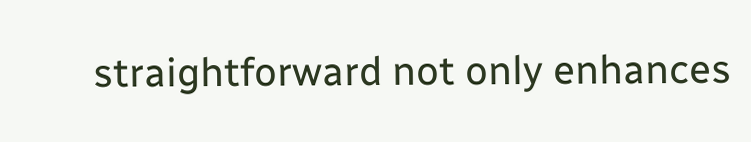straightforward not only enhances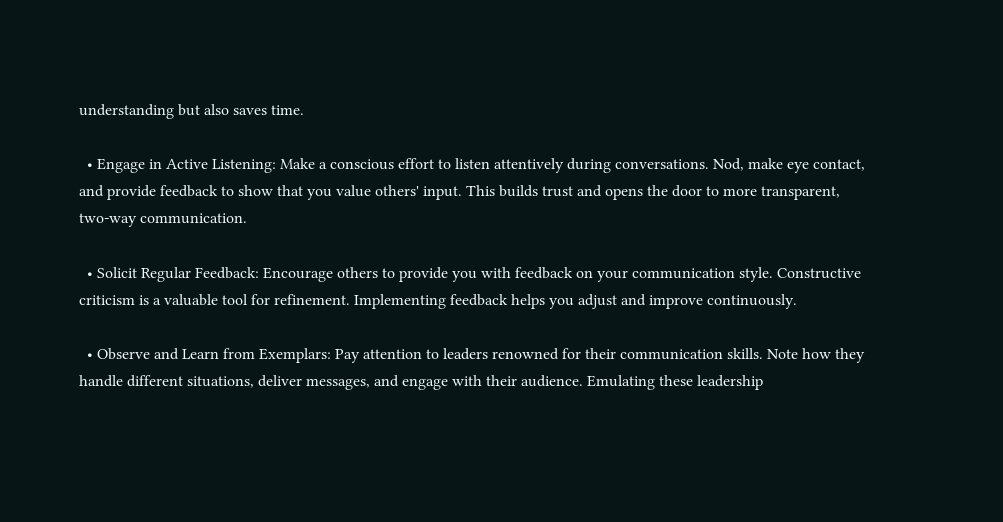understanding but also saves time.

  • Engage in Active Listening: Make a conscious effort to listen attentively during conversations. Nod, make eye contact, and provide feedback to show that you value others' input. This builds trust and opens the door to more transparent, two-way communication.

  • Solicit Regular Feedback: Encourage others to provide you with feedback on your communication style. Constructive criticism is a valuable tool for refinement. Implementing feedback helps you adjust and improve continuously.

  • Observe and Learn from Exemplars: Pay attention to leaders renowned for their communication skills. Note how they handle different situations, deliver messages, and engage with their audience. Emulating these leadership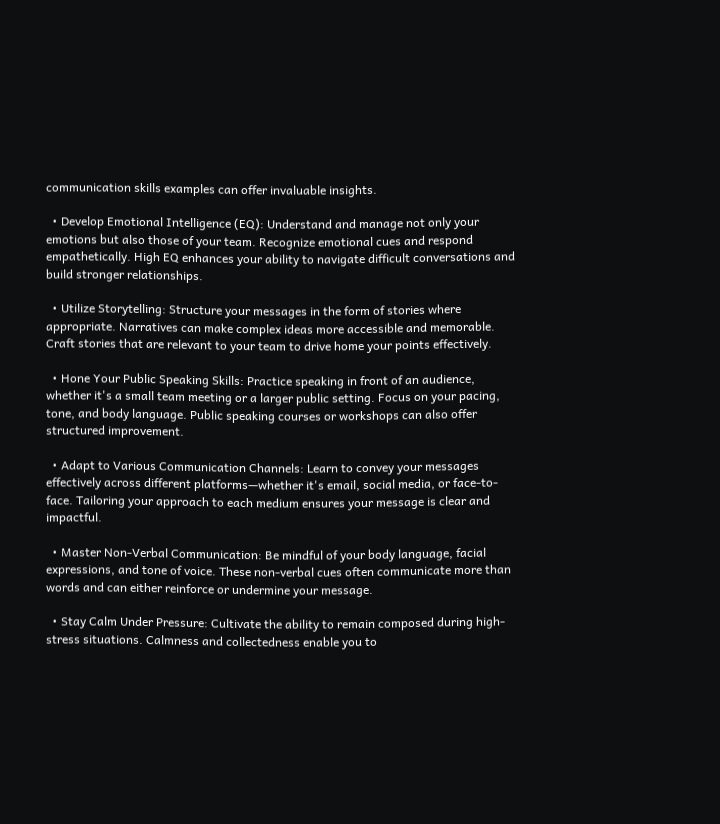communication skills examples can offer invaluable insights.

  • Develop Emotional Intelligence (EQ): Understand and manage not only your emotions but also those of your team. Recognize emotional cues and respond empathetically. High EQ enhances your ability to navigate difficult conversations and build stronger relationships.

  • Utilize Storytelling: Structure your messages in the form of stories where appropriate. Narratives can make complex ideas more accessible and memorable. Craft stories that are relevant to your team to drive home your points effectively.

  • Hone Your Public Speaking Skills: Practice speaking in front of an audience, whether it's a small team meeting or a larger public setting. Focus on your pacing, tone, and body language. Public speaking courses or workshops can also offer structured improvement.

  • Adapt to Various Communication Channels: Learn to convey your messages effectively across different platforms—whether it's email, social media, or face-to-face. Tailoring your approach to each medium ensures your message is clear and impactful.

  • Master Non-Verbal Communication: Be mindful of your body language, facial expressions, and tone of voice. These non-verbal cues often communicate more than words and can either reinforce or undermine your message.

  • Stay Calm Under Pressure: Cultivate the ability to remain composed during high-stress situations. Calmness and collectedness enable you to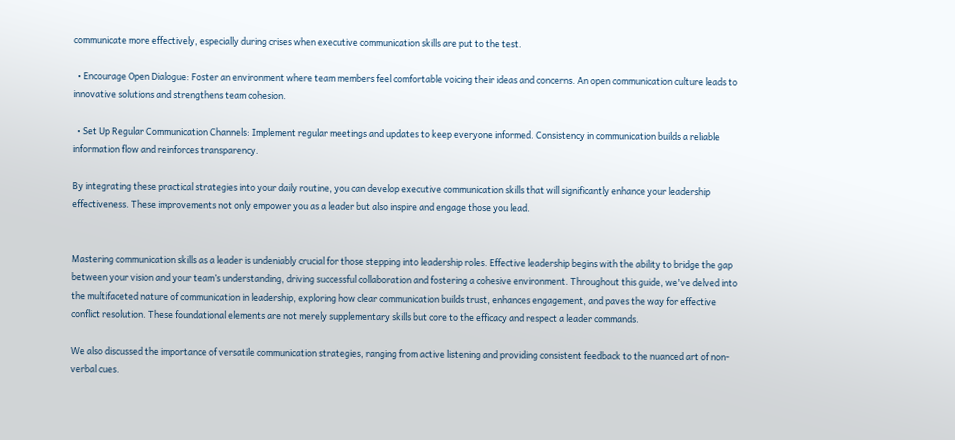communicate more effectively, especially during crises when executive communication skills are put to the test.

  • Encourage Open Dialogue: Foster an environment where team members feel comfortable voicing their ideas and concerns. An open communication culture leads to innovative solutions and strengthens team cohesion.

  • Set Up Regular Communication Channels: Implement regular meetings and updates to keep everyone informed. Consistency in communication builds a reliable information flow and reinforces transparency.

By integrating these practical strategies into your daily routine, you can develop executive communication skills that will significantly enhance your leadership effectiveness. These improvements not only empower you as a leader but also inspire and engage those you lead.


Mastering communication skills as a leader is undeniably crucial for those stepping into leadership roles. Effective leadership begins with the ability to bridge the gap between your vision and your team’s understanding, driving successful collaboration and fostering a cohesive environment. Throughout this guide, we've delved into the multifaceted nature of communication in leadership, exploring how clear communication builds trust, enhances engagement, and paves the way for effective conflict resolution. These foundational elements are not merely supplementary skills but core to the efficacy and respect a leader commands.

We also discussed the importance of versatile communication strategies, ranging from active listening and providing consistent feedback to the nuanced art of non-verbal cues.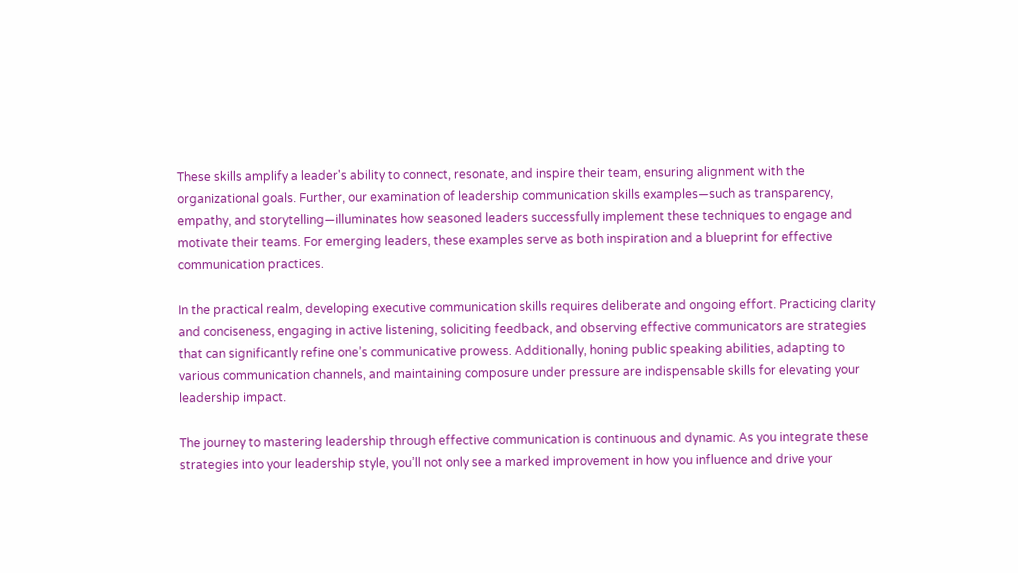These skills amplify a leader's ability to connect, resonate, and inspire their team, ensuring alignment with the organizational goals. Further, our examination of leadership communication skills examples—such as transparency, empathy, and storytelling—illuminates how seasoned leaders successfully implement these techniques to engage and motivate their teams. For emerging leaders, these examples serve as both inspiration and a blueprint for effective communication practices.

In the practical realm, developing executive communication skills requires deliberate and ongoing effort. Practicing clarity and conciseness, engaging in active listening, soliciting feedback, and observing effective communicators are strategies that can significantly refine one’s communicative prowess. Additionally, honing public speaking abilities, adapting to various communication channels, and maintaining composure under pressure are indispensable skills for elevating your leadership impact.

The journey to mastering leadership through effective communication is continuous and dynamic. As you integrate these strategies into your leadership style, you’ll not only see a marked improvement in how you influence and drive your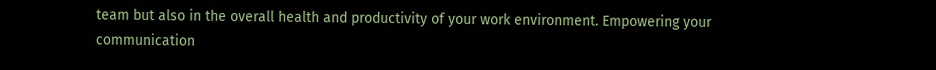team but also in the overall health and productivity of your work environment. Empowering your communication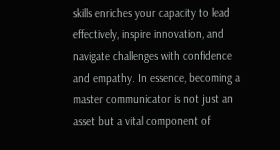skills enriches your capacity to lead effectively, inspire innovation, and navigate challenges with confidence and empathy. In essence, becoming a master communicator is not just an asset but a vital component of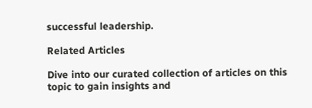successful leadership.

Related Articles

Dive into our curated collection of articles on this topic to gain insights and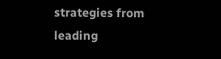strategies from leading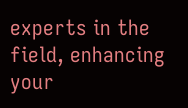experts in the field, enhancing your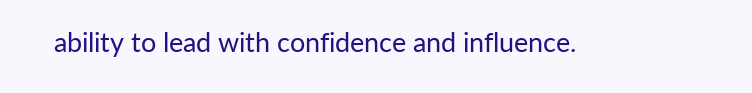ability to lead with confidence and influence.